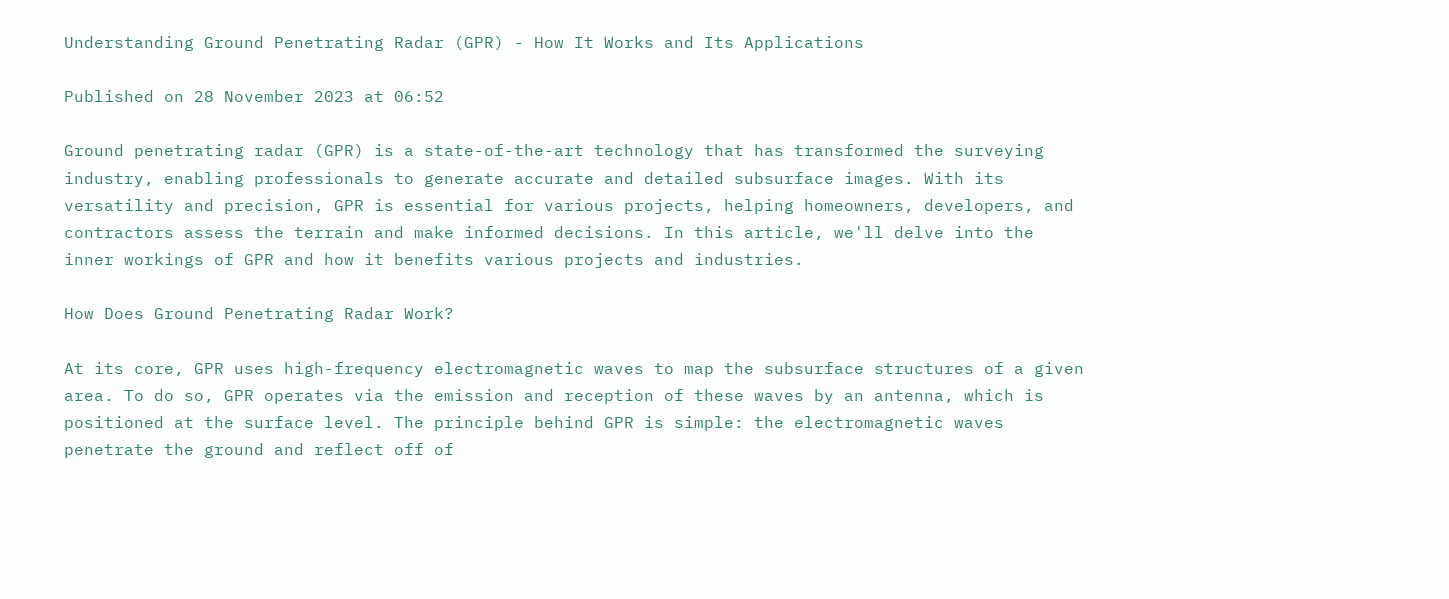Understanding Ground Penetrating Radar (GPR) - How It Works and Its Applications

Published on 28 November 2023 at 06:52

Ground penetrating radar (GPR) is a state-of-the-art technology that has transformed the surveying industry, enabling professionals to generate accurate and detailed subsurface images. With its versatility and precision, GPR is essential for various projects, helping homeowners, developers, and contractors assess the terrain and make informed decisions. In this article, we'll delve into the inner workings of GPR and how it benefits various projects and industries.

How Does Ground Penetrating Radar Work?

At its core, GPR uses high-frequency electromagnetic waves to map the subsurface structures of a given area. To do so, GPR operates via the emission and reception of these waves by an antenna, which is positioned at the surface level. The principle behind GPR is simple: the electromagnetic waves penetrate the ground and reflect off of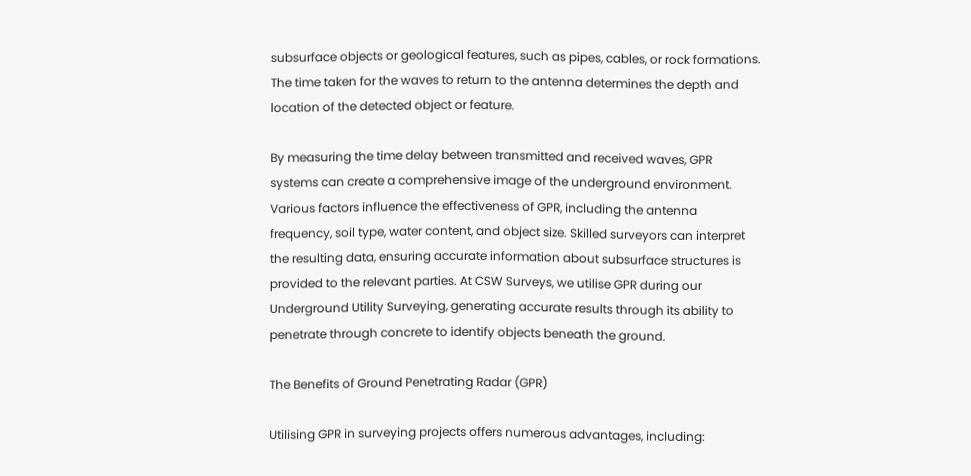subsurface objects or geological features, such as pipes, cables, or rock formations. The time taken for the waves to return to the antenna determines the depth and location of the detected object or feature.

By measuring the time delay between transmitted and received waves, GPR systems can create a comprehensive image of the underground environment. Various factors influence the effectiveness of GPR, including the antenna frequency, soil type, water content, and object size. Skilled surveyors can interpret the resulting data, ensuring accurate information about subsurface structures is provided to the relevant parties. At CSW Surveys, we utilise GPR during our Underground Utility Surveying, generating accurate results through its ability to penetrate through concrete to identify objects beneath the ground.

The Benefits of Ground Penetrating Radar (GPR)

Utilising GPR in surveying projects offers numerous advantages, including: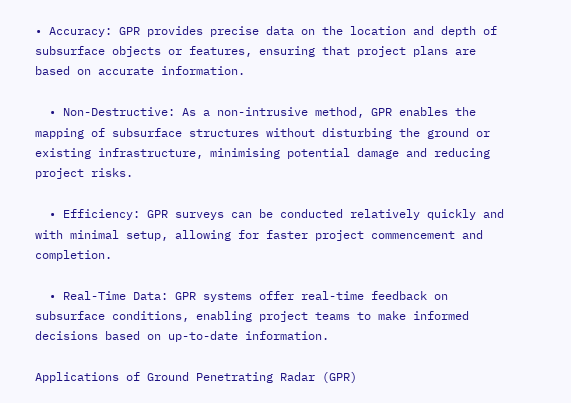• Accuracy: GPR provides precise data on the location and depth of subsurface objects or features, ensuring that project plans are based on accurate information.

  • Non-Destructive: As a non-intrusive method, GPR enables the mapping of subsurface structures without disturbing the ground or existing infrastructure, minimising potential damage and reducing project risks.

  • Efficiency: GPR surveys can be conducted relatively quickly and with minimal setup, allowing for faster project commencement and completion.

  • Real-Time Data: GPR systems offer real-time feedback on subsurface conditions, enabling project teams to make informed decisions based on up-to-date information.

Applications of Ground Penetrating Radar (GPR)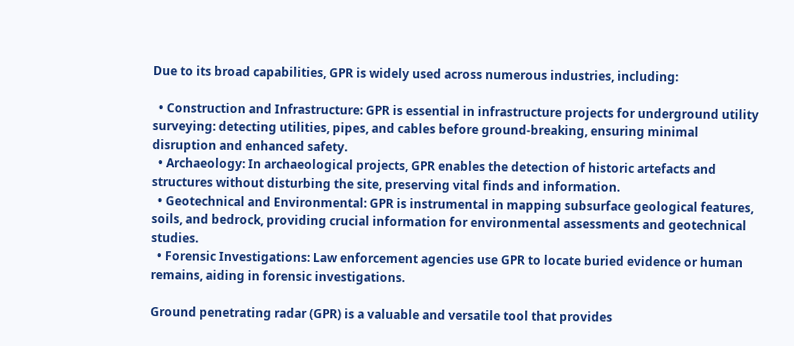Due to its broad capabilities, GPR is widely used across numerous industries, including:

  • Construction and Infrastructure: GPR is essential in infrastructure projects for underground utility surveying: detecting utilities, pipes, and cables before ground-breaking, ensuring minimal disruption and enhanced safety.
  • Archaeology: In archaeological projects, GPR enables the detection of historic artefacts and structures without disturbing the site, preserving vital finds and information.
  • Geotechnical and Environmental: GPR is instrumental in mapping subsurface geological features, soils, and bedrock, providing crucial information for environmental assessments and geotechnical studies.
  • Forensic Investigations: Law enforcement agencies use GPR to locate buried evidence or human remains, aiding in forensic investigations.

Ground penetrating radar (GPR) is a valuable and versatile tool that provides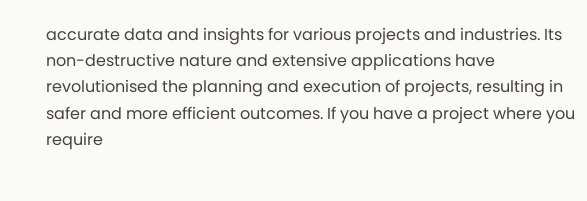accurate data and insights for various projects and industries. Its non-destructive nature and extensive applications have revolutionised the planning and execution of projects, resulting in safer and more efficient outcomes. If you have a project where you require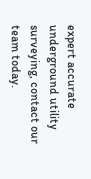expert accurate underground utility surveying, contact our team today.